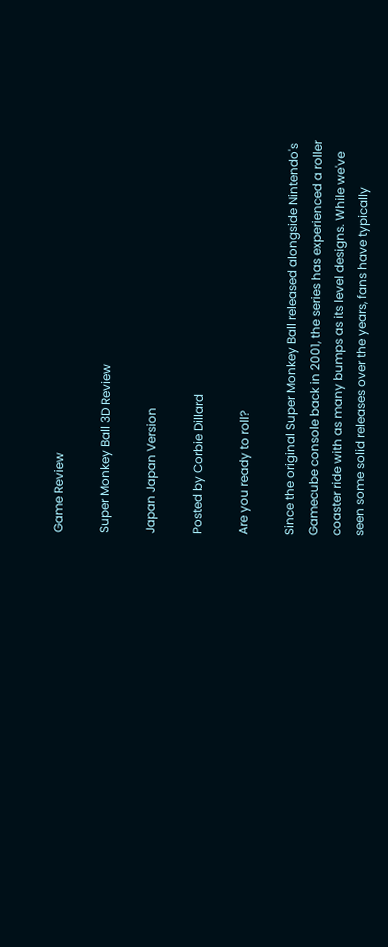Game Review

Super Monkey Ball 3D Review

Japan Japan Version

Posted by Corbie Dillard

Are you ready to roll?

Since the original Super Monkey Ball released alongside Nintendo's Gamecube console back in 2001, the series has experienced a roller coaster ride with as many bumps as its level designs. While we've seen some solid releases over the years, fans have typically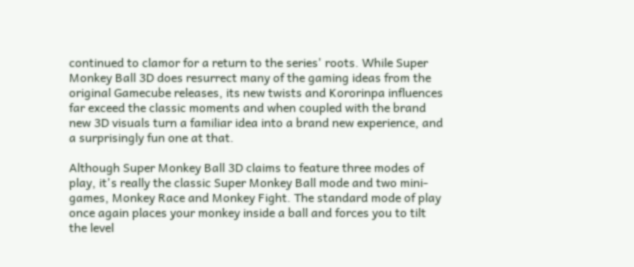continued to clamor for a return to the series' roots. While Super Monkey Ball 3D does resurrect many of the gaming ideas from the original Gamecube releases, its new twists and Kororinpa influences far exceed the classic moments and when coupled with the brand new 3D visuals turn a familiar idea into a brand new experience, and a surprisingly fun one at that.

Although Super Monkey Ball 3D claims to feature three modes of play, it's really the classic Super Monkey Ball mode and two mini-games, Monkey Race and Monkey Fight. The standard mode of play once again places your monkey inside a ball and forces you to tilt the level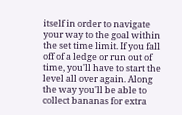itself in order to navigate your way to the goal within the set time limit. If you fall off of a ledge or run out of time, you'll have to start the level all over again. Along the way you'll be able to collect bananas for extra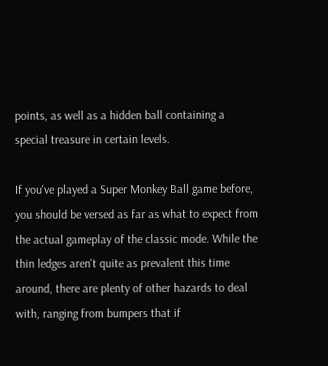points, as well as a hidden ball containing a special treasure in certain levels.

If you've played a Super Monkey Ball game before, you should be versed as far as what to expect from the actual gameplay of the classic mode. While the thin ledges aren't quite as prevalent this time around, there are plenty of other hazards to deal with, ranging from bumpers that if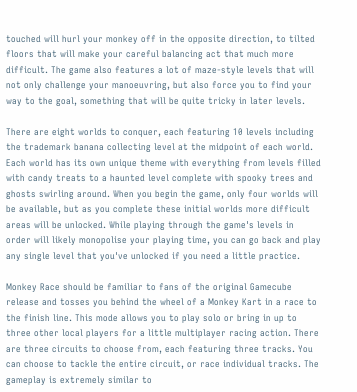touched will hurl your monkey off in the opposite direction, to tilted floors that will make your careful balancing act that much more difficult. The game also features a lot of maze-style levels that will not only challenge your manoeuvring, but also force you to find your way to the goal, something that will be quite tricky in later levels.

There are eight worlds to conquer, each featuring 10 levels including the trademark banana collecting level at the midpoint of each world. Each world has its own unique theme with everything from levels filled with candy treats to a haunted level complete with spooky trees and ghosts swirling around. When you begin the game, only four worlds will be available, but as you complete these initial worlds more difficult areas will be unlocked. While playing through the game's levels in order will likely monopolise your playing time, you can go back and play any single level that you've unlocked if you need a little practice.

Monkey Race should be familiar to fans of the original Gamecube release and tosses you behind the wheel of a Monkey Kart in a race to the finish line. This mode allows you to play solo or bring in up to three other local players for a little multiplayer racing action. There are three circuits to choose from, each featuring three tracks. You can choose to tackle the entire circuit, or race individual tracks. The gameplay is extremely similar to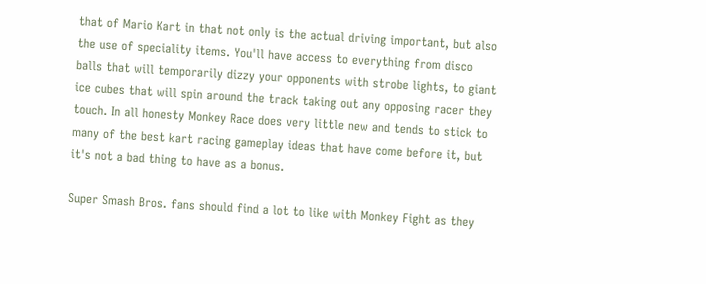that of Mario Kart in that not only is the actual driving important, but also the use of speciality items. You'll have access to everything from disco balls that will temporarily dizzy your opponents with strobe lights, to giant ice cubes that will spin around the track taking out any opposing racer they touch. In all honesty Monkey Race does very little new and tends to stick to many of the best kart racing gameplay ideas that have come before it, but it's not a bad thing to have as a bonus.

Super Smash Bros. fans should find a lot to like with Monkey Fight as they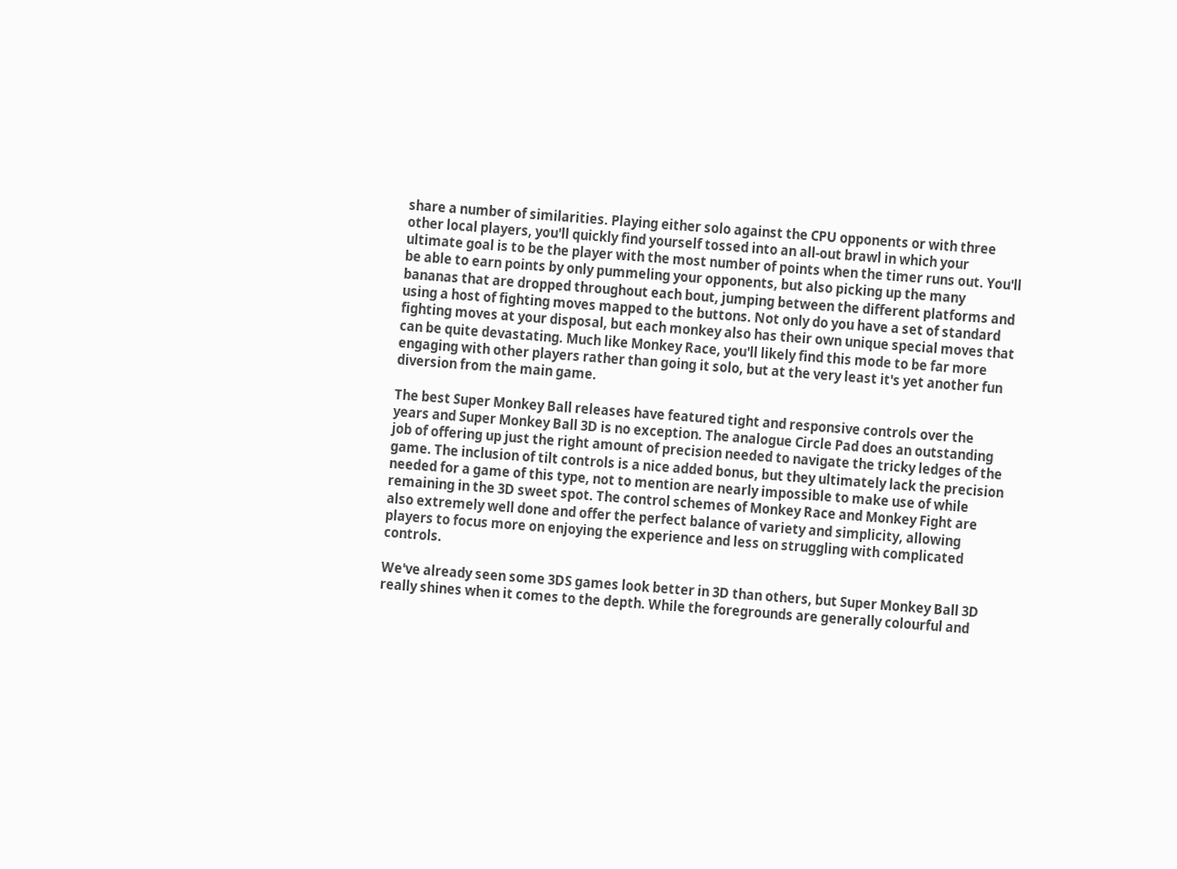share a number of similarities. Playing either solo against the CPU opponents or with three other local players, you'll quickly find yourself tossed into an all-out brawl in which your ultimate goal is to be the player with the most number of points when the timer runs out. You'll be able to earn points by only pummeling your opponents, but also picking up the many bananas that are dropped throughout each bout, jumping between the different platforms and using a host of fighting moves mapped to the buttons. Not only do you have a set of standard fighting moves at your disposal, but each monkey also has their own unique special moves that can be quite devastating. Much like Monkey Race, you'll likely find this mode to be far more engaging with other players rather than going it solo, but at the very least it's yet another fun diversion from the main game.

The best Super Monkey Ball releases have featured tight and responsive controls over the years and Super Monkey Ball 3D is no exception. The analogue Circle Pad does an outstanding job of offering up just the right amount of precision needed to navigate the tricky ledges of the game. The inclusion of tilt controls is a nice added bonus, but they ultimately lack the precision needed for a game of this type, not to mention are nearly impossible to make use of while remaining in the 3D sweet spot. The control schemes of Monkey Race and Monkey Fight are also extremely well done and offer the perfect balance of variety and simplicity, allowing players to focus more on enjoying the experience and less on struggling with complicated controls.

We've already seen some 3DS games look better in 3D than others, but Super Monkey Ball 3D really shines when it comes to the depth. While the foregrounds are generally colourful and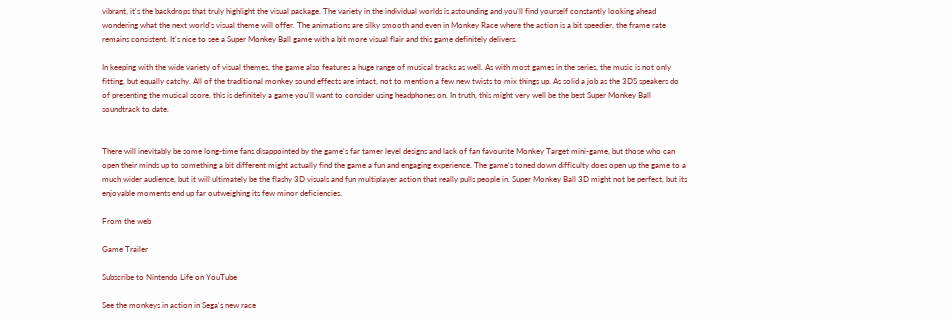vibrant, it's the backdrops that truly highlight the visual package. The variety in the individual worlds is astounding and you'll find yourself constantly looking ahead wondering what the next world's visual theme will offer. The animations are silky smooth and even in Monkey Race where the action is a bit speedier, the frame rate remains consistent. It's nice to see a Super Monkey Ball game with a bit more visual flair and this game definitely delivers.

In keeping with the wide variety of visual themes, the game also features a huge range of musical tracks as well. As with most games in the series, the music is not only fitting, but equally catchy. All of the traditional monkey sound effects are intact, not to mention a few new twists to mix things up. As solid a job as the 3DS speakers do of presenting the musical score, this is definitely a game you'll want to consider using headphones on. In truth, this might very well be the best Super Monkey Ball soundtrack to date.


There will inevitably be some long-time fans disappointed by the game's far tamer level designs and lack of fan favourite Monkey Target mini-game, but those who can open their minds up to something a bit different might actually find the game a fun and engaging experience. The game's toned down difficulty does open up the game to a much wider audience, but it will ultimately be the flashy 3D visuals and fun multiplayer action that really pulls people in. Super Monkey Ball 3D might not be perfect, but its enjoyable moments end up far outweighing its few minor deficiencies.

From the web

Game Trailer

Subscribe to Nintendo Life on YouTube

See the monkeys in action in Sega's new race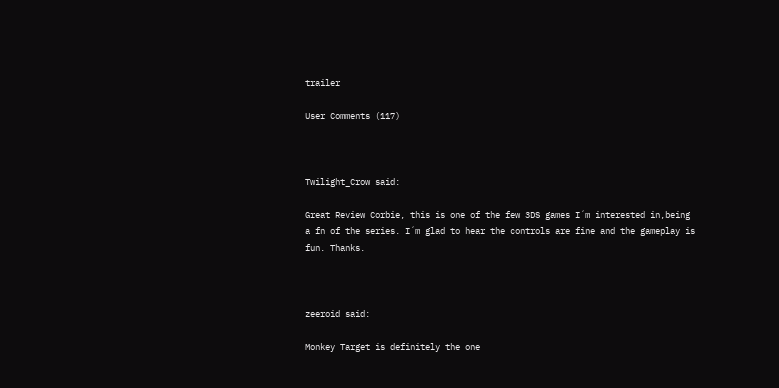trailer

User Comments (117)



Twilight_Crow said:

Great Review Corbie, this is one of the few 3DS games I´m interested in,being a fn of the series. I´m glad to hear the controls are fine and the gameplay is fun. Thanks.



zeeroid said:

Monkey Target is definitely the one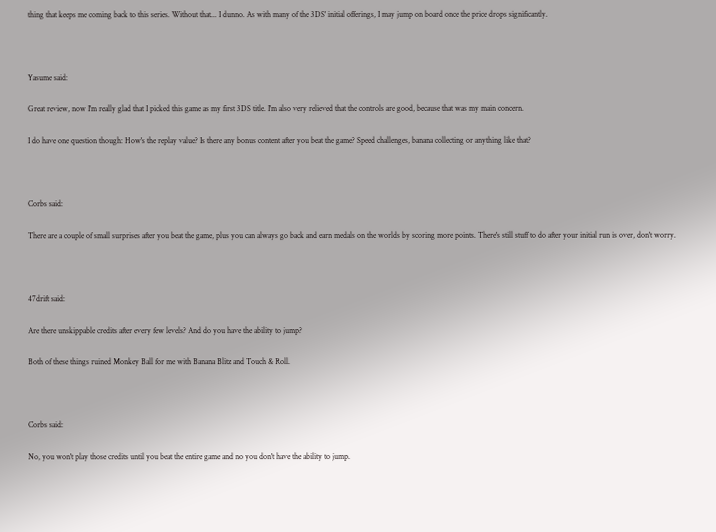thing that keeps me coming back to this series. Without that... I dunno. As with many of the 3DS' initial offerings, I may jump on board once the price drops significantly.



Yasume said:

Great review, now I'm really glad that I picked this game as my first 3DS title. I'm also very relieved that the controls are good, because that was my main concern.

I do have one question though: How's the replay value? Is there any bonus content after you beat the game? Speed challenges, banana collecting or anything like that?



Corbs said:

There are a couple of small surprises after you beat the game, plus you can always go back and earn medals on the worlds by scoring more points. There's still stuff to do after your initial run is over, don't worry.



47drift said:

Are there unskippable credits after every few levels? And do you have the ability to jump?

Both of these things ruined Monkey Ball for me with Banana Blitz and Touch & Roll.



Corbs said:

No, you won't play those credits until you beat the entire game and no you don't have the ability to jump.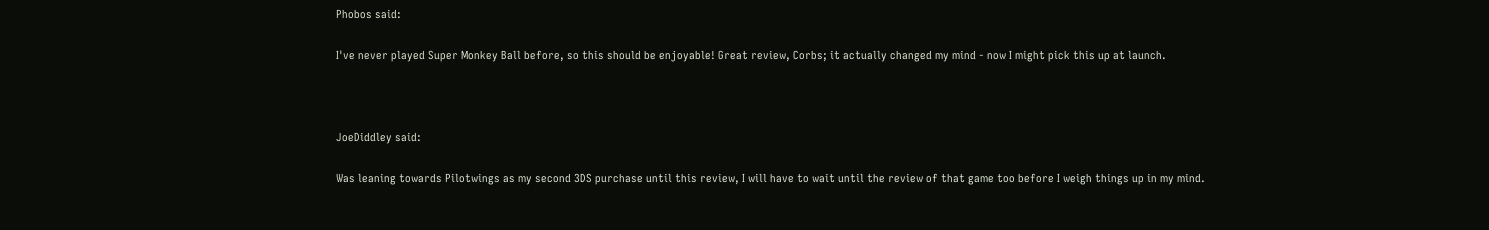Phobos said:

I've never played Super Monkey Ball before, so this should be enjoyable! Great review, Corbs; it actually changed my mind - now I might pick this up at launch.



JoeDiddley said:

Was leaning towards Pilotwings as my second 3DS purchase until this review, I will have to wait until the review of that game too before I weigh things up in my mind.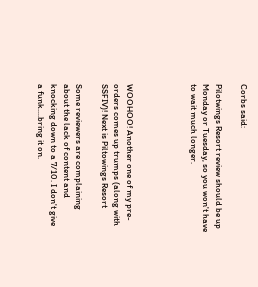Corbs said:

Pilotwings Resort review should be up Monday or Tuesday, so you won't have to wait much longer.




WOOHOO! Another one of my pre-orders comes up trumps (along with SSFIV)! Next is Piltowings Resort

Some reviewers are complaining about the lack of content and knocking down to a 7/10. I don't give a funk....bring it on.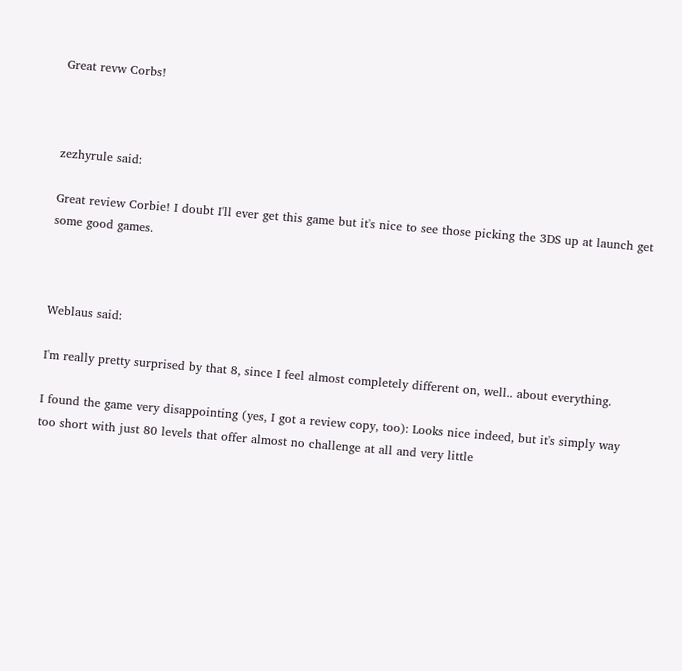Great revw Corbs!



zezhyrule said:

Great review Corbie! I doubt I'll ever get this game but it's nice to see those picking the 3DS up at launch get some good games.



Weblaus said:

I'm really pretty surprised by that 8, since I feel almost completely different on, well.. about everything.

I found the game very disappointing (yes, I got a review copy, too): Looks nice indeed, but it's simply way too short with just 80 levels that offer almost no challenge at all and very little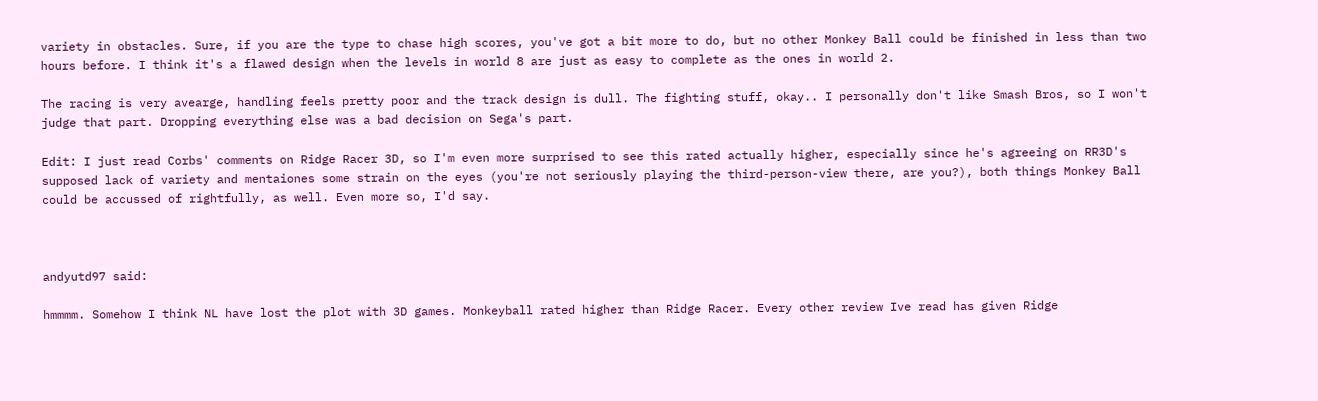variety in obstacles. Sure, if you are the type to chase high scores, you've got a bit more to do, but no other Monkey Ball could be finished in less than two hours before. I think it's a flawed design when the levels in world 8 are just as easy to complete as the ones in world 2.

The racing is very avearge, handling feels pretty poor and the track design is dull. The fighting stuff, okay.. I personally don't like Smash Bros, so I won't judge that part. Dropping everything else was a bad decision on Sega's part.

Edit: I just read Corbs' comments on Ridge Racer 3D, so I'm even more surprised to see this rated actually higher, especially since he's agreeing on RR3D's supposed lack of variety and mentaiones some strain on the eyes (you're not seriously playing the third-person-view there, are you?), both things Monkey Ball could be accussed of rightfully, as well. Even more so, I'd say.



andyutd97 said:

hmmmm. Somehow I think NL have lost the plot with 3D games. Monkeyball rated higher than Ridge Racer. Every other review Ive read has given Ridge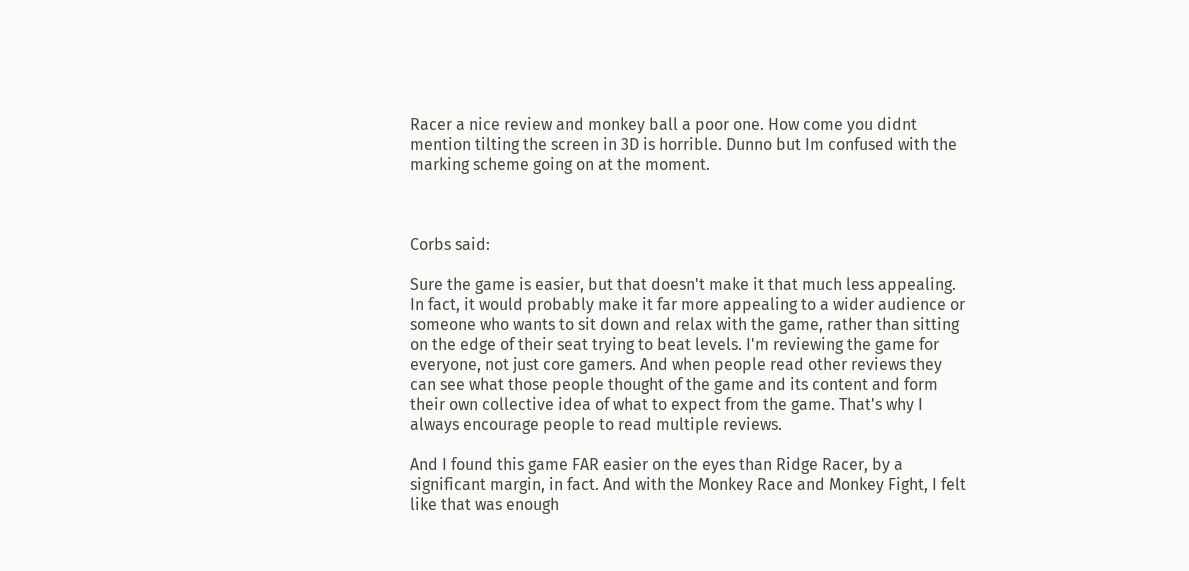Racer a nice review and monkey ball a poor one. How come you didnt mention tilting the screen in 3D is horrible. Dunno but Im confused with the marking scheme going on at the moment.



Corbs said:

Sure the game is easier, but that doesn't make it that much less appealing. In fact, it would probably make it far more appealing to a wider audience or someone who wants to sit down and relax with the game, rather than sitting on the edge of their seat trying to beat levels. I'm reviewing the game for everyone, not just core gamers. And when people read other reviews they can see what those people thought of the game and its content and form their own collective idea of what to expect from the game. That's why I always encourage people to read multiple reviews.

And I found this game FAR easier on the eyes than Ridge Racer, by a significant margin, in fact. And with the Monkey Race and Monkey Fight, I felt like that was enough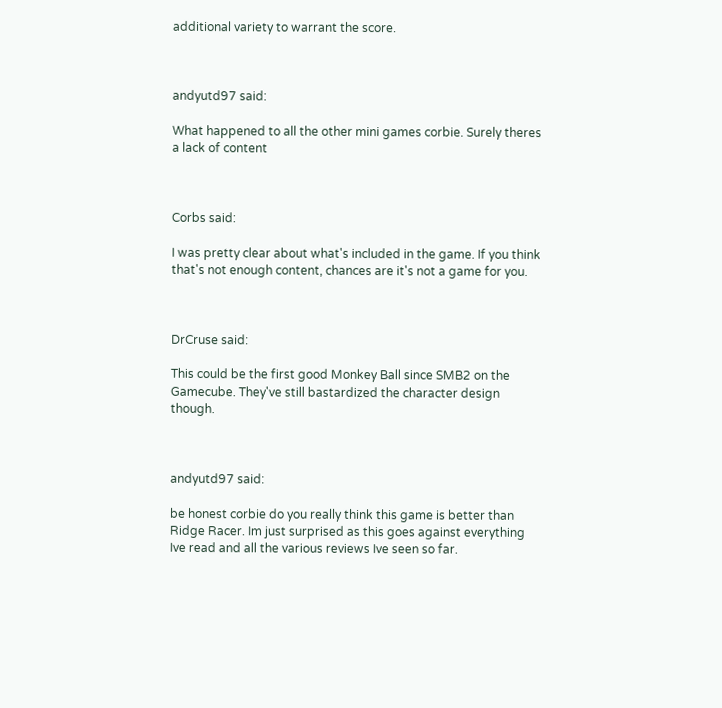additional variety to warrant the score.



andyutd97 said:

What happened to all the other mini games corbie. Surely theres a lack of content



Corbs said:

I was pretty clear about what's included in the game. If you think that's not enough content, chances are it's not a game for you.



DrCruse said:

This could be the first good Monkey Ball since SMB2 on the Gamecube. They've still bastardized the character design though.



andyutd97 said:

be honest corbie do you really think this game is better than Ridge Racer. Im just surprised as this goes against everything Ive read and all the various reviews Ive seen so far.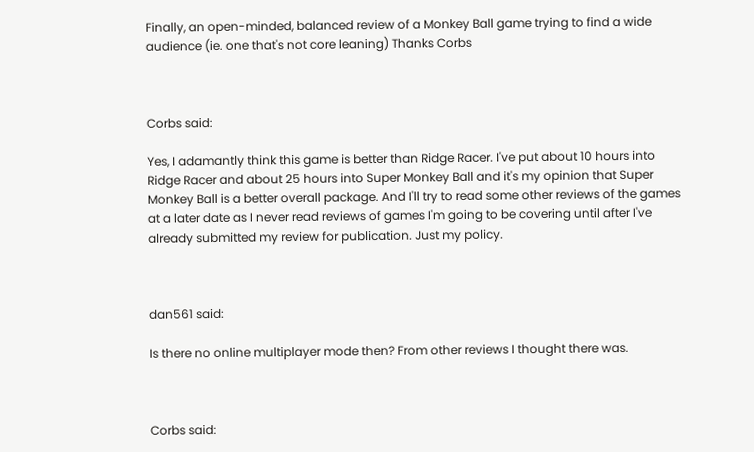Finally, an open-minded, balanced review of a Monkey Ball game trying to find a wide audience (ie. one that's not core leaning) Thanks Corbs



Corbs said:

Yes, I adamantly think this game is better than Ridge Racer. I've put about 10 hours into Ridge Racer and about 25 hours into Super Monkey Ball and it's my opinion that Super Monkey Ball is a better overall package. And I'll try to read some other reviews of the games at a later date as I never read reviews of games I'm going to be covering until after I've already submitted my review for publication. Just my policy.



dan561 said:

Is there no online multiplayer mode then? From other reviews I thought there was.



Corbs said: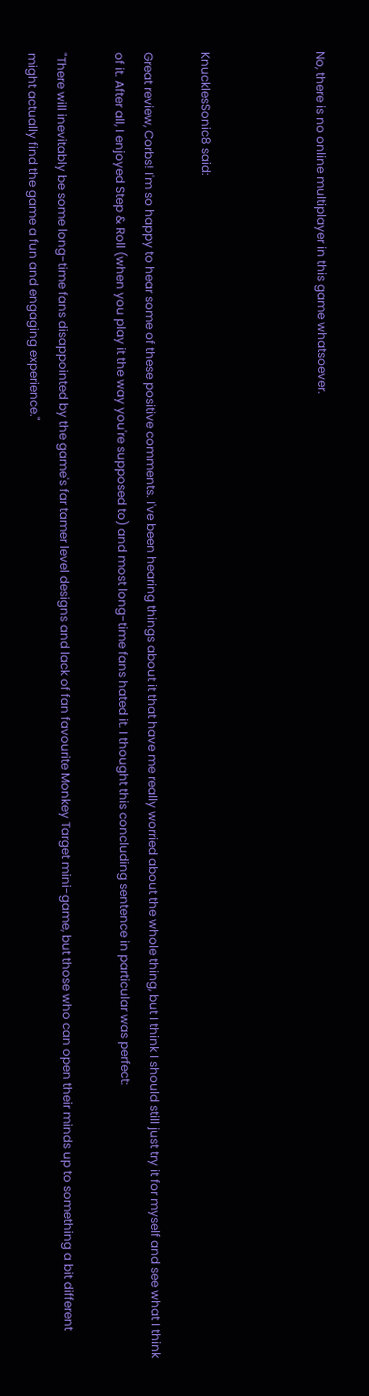No, there is no online multiplayer in this game whatsoever.



KnucklesSonic8 said:

Great review, Corbs! I'm so happy to hear some of these positive comments. I've been hearing things about it that have me really worried about the whole thing, but I think I should still just try it for myself and see what I think of it. After all, I enjoyed Step & Roll (when you play it the way you're supposed to) and most long-time fans hated it. I thought this concluding sentence in particular was perfect:

"There will inevitably be some long-time fans disappointed by the game's far tamer level designs and lack of fan favourite Monkey Target mini-game, but those who can open their minds up to something a bit different might actually find the game a fun and engaging experience."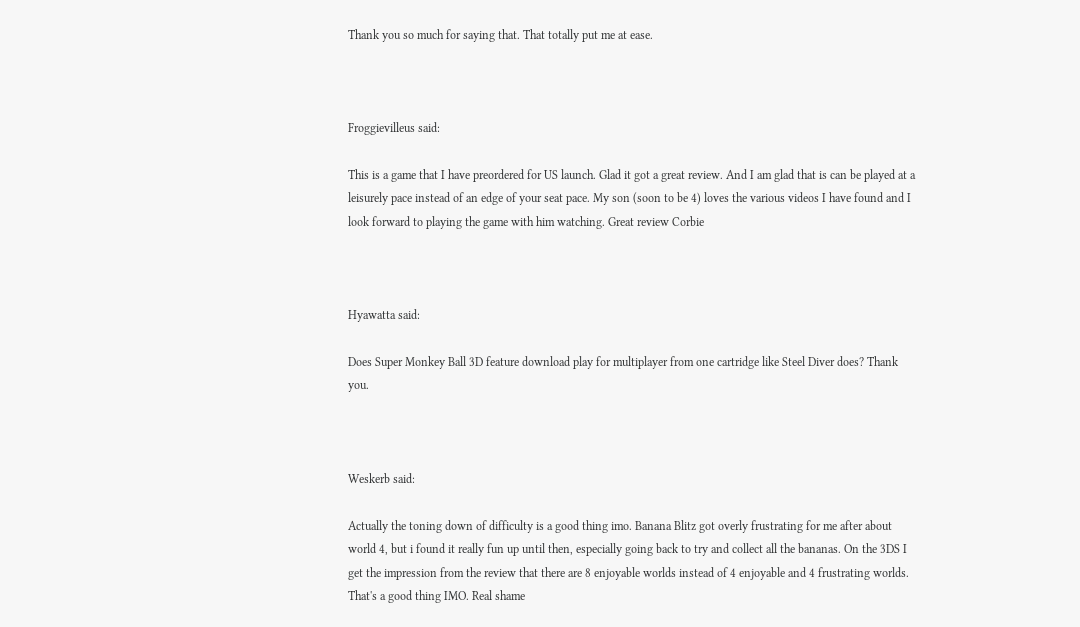Thank you so much for saying that. That totally put me at ease.



Froggievilleus said:

This is a game that I have preordered for US launch. Glad it got a great review. And I am glad that is can be played at a leisurely pace instead of an edge of your seat pace. My son (soon to be 4) loves the various videos I have found and I look forward to playing the game with him watching. Great review Corbie



Hyawatta said:

Does Super Monkey Ball 3D feature download play for multiplayer from one cartridge like Steel Diver does? Thank you.



Weskerb said:

Actually the toning down of difficulty is a good thing imo. Banana Blitz got overly frustrating for me after about world 4, but i found it really fun up until then, especially going back to try and collect all the bananas. On the 3DS I get the impression from the review that there are 8 enjoyable worlds instead of 4 enjoyable and 4 frustrating worlds. That's a good thing IMO. Real shame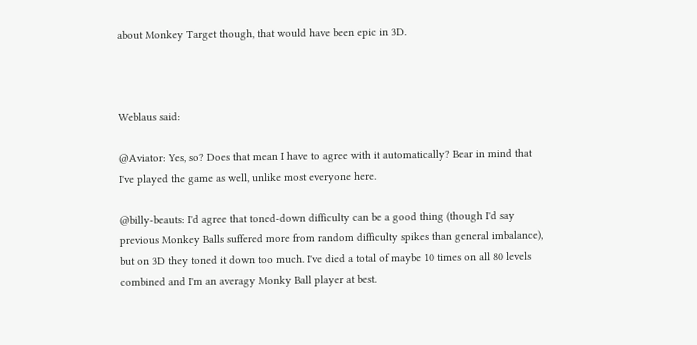about Monkey Target though, that would have been epic in 3D.



Weblaus said:

@Aviator: Yes, so? Does that mean I have to agree with it automatically? Bear in mind that I've played the game as well, unlike most everyone here.

@billy-beauts: I'd agree that toned-down difficulty can be a good thing (though I'd say previous Monkey Balls suffered more from random difficulty spikes than general imbalance), but on 3D they toned it down too much. I've died a total of maybe 10 times on all 80 levels combined and I'm an averagy Monky Ball player at best.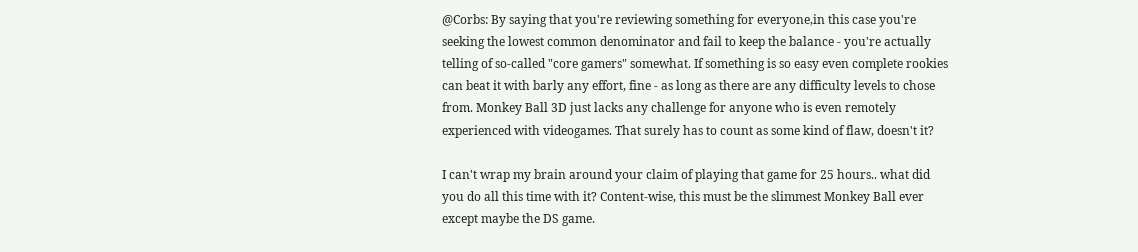@Corbs: By saying that you're reviewing something for everyone,in this case you're seeking the lowest common denominator and fail to keep the balance - you're actually telling of so-called "core gamers" somewhat. If something is so easy even complete rookies can beat it with barly any effort, fine - as long as there are any difficulty levels to chose from. Monkey Ball 3D just lacks any challenge for anyone who is even remotely experienced with videogames. That surely has to count as some kind of flaw, doesn't it?

I can't wrap my brain around your claim of playing that game for 25 hours.. what did you do all this time with it? Content-wise, this must be the slimmest Monkey Ball ever except maybe the DS game.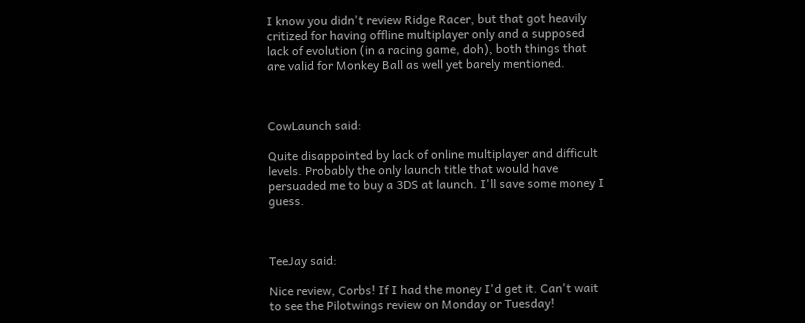I know you didn't review Ridge Racer, but that got heavily critized for having offline multiplayer only and a supposed lack of evolution (in a racing game, doh), both things that are valid for Monkey Ball as well yet barely mentioned.



CowLaunch said:

Quite disappointed by lack of online multiplayer and difficult levels. Probably the only launch title that would have persuaded me to buy a 3DS at launch. I'll save some money I guess.



TeeJay said:

Nice review, Corbs! If I had the money I'd get it. Can't wait to see the Pilotwings review on Monday or Tuesday!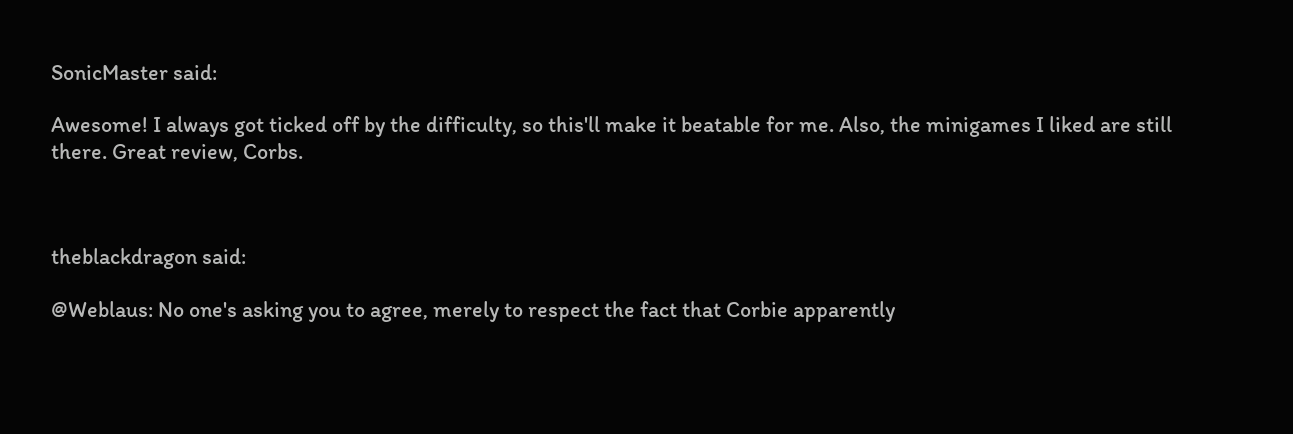SonicMaster said:

Awesome! I always got ticked off by the difficulty, so this'll make it beatable for me. Also, the minigames I liked are still there. Great review, Corbs.



theblackdragon said:

@Weblaus: No one's asking you to agree, merely to respect the fact that Corbie apparently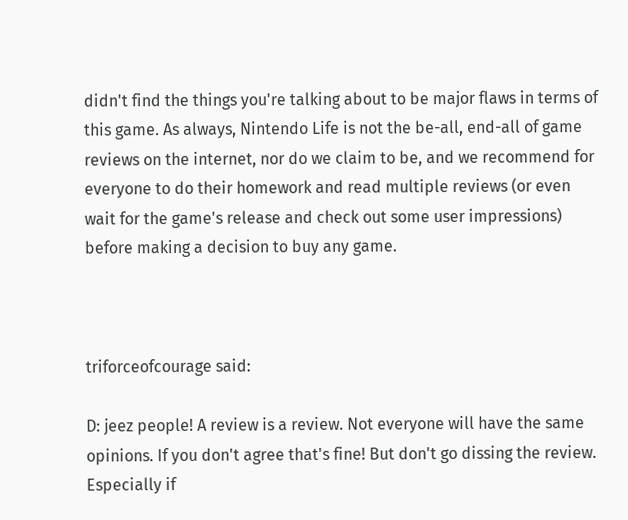didn't find the things you're talking about to be major flaws in terms of this game. As always, Nintendo Life is not the be-all, end-all of game reviews on the internet, nor do we claim to be, and we recommend for everyone to do their homework and read multiple reviews (or even wait for the game's release and check out some user impressions) before making a decision to buy any game.



triforceofcourage said:

D: jeez people! A review is a review. Not everyone will have the same opinions. If you don't agree that's fine! But don't go dissing the review. Especially if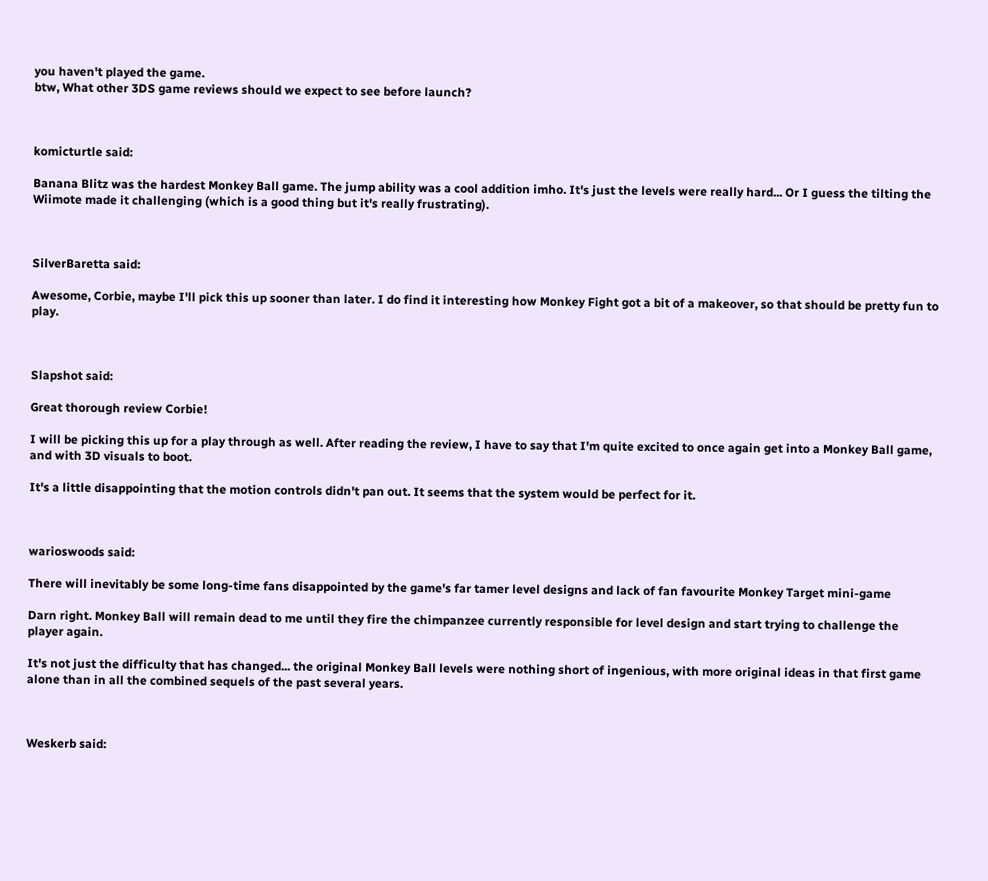you haven't played the game.
btw, What other 3DS game reviews should we expect to see before launch?



komicturtle said:

Banana Blitz was the hardest Monkey Ball game. The jump ability was a cool addition imho. It's just the levels were really hard... Or I guess the tilting the Wiimote made it challenging (which is a good thing but it's really frustrating).



SilverBaretta said:

Awesome, Corbie, maybe I'll pick this up sooner than later. I do find it interesting how Monkey Fight got a bit of a makeover, so that should be pretty fun to play.



Slapshot said:

Great thorough review Corbie!

I will be picking this up for a play through as well. After reading the review, I have to say that I'm quite excited to once again get into a Monkey Ball game, and with 3D visuals to boot.

It's a little disappointing that the motion controls didn't pan out. It seems that the system would be perfect for it.



warioswoods said:

There will inevitably be some long-time fans disappointed by the game's far tamer level designs and lack of fan favourite Monkey Target mini-game

Darn right. Monkey Ball will remain dead to me until they fire the chimpanzee currently responsible for level design and start trying to challenge the player again.

It's not just the difficulty that has changed... the original Monkey Ball levels were nothing short of ingenious, with more original ideas in that first game alone than in all the combined sequels of the past several years.



Weskerb said: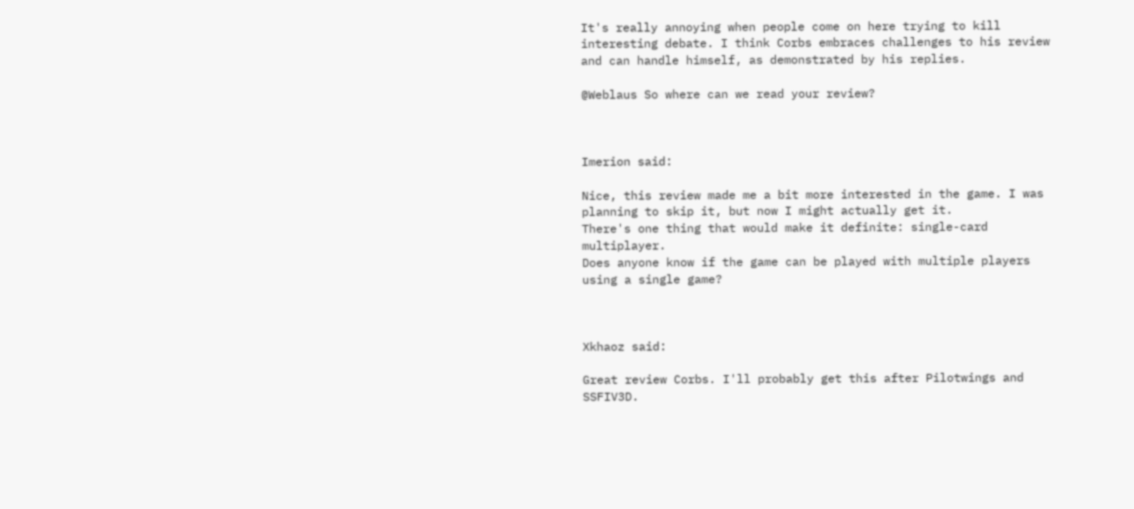It's really annoying when people come on here trying to kill interesting debate. I think Corbs embraces challenges to his review and can handle himself, as demonstrated by his replies.

@Weblaus So where can we read your review?



Imerion said:

Nice, this review made me a bit more interested in the game. I was planning to skip it, but now I might actually get it.
There's one thing that would make it definite: single-card multiplayer.
Does anyone know if the game can be played with multiple players using a single game?



Xkhaoz said:

Great review Corbs. I'll probably get this after Pilotwings and SSFIV3D.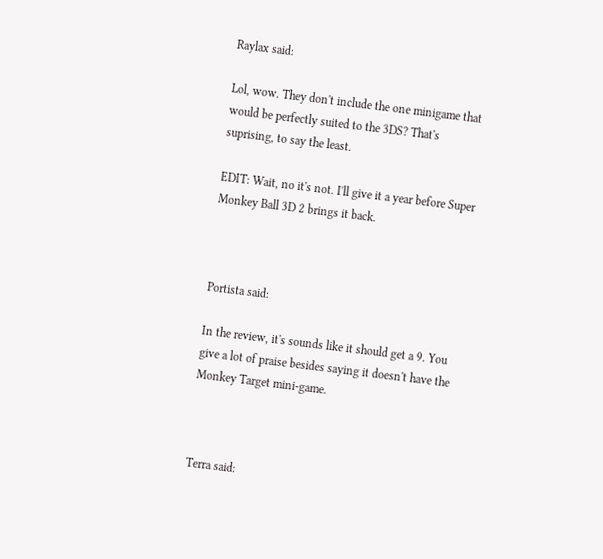Raylax said:

Lol, wow. They don't include the one minigame that would be perfectly suited to the 3DS? That's suprising, to say the least.

EDIT: Wait, no it's not. I'll give it a year before Super Monkey Ball 3D 2 brings it back.



Portista said:

In the review, it's sounds like it should get a 9. You give a lot of praise besides saying it doesn't have the Monkey Target mini-game.



Terra said: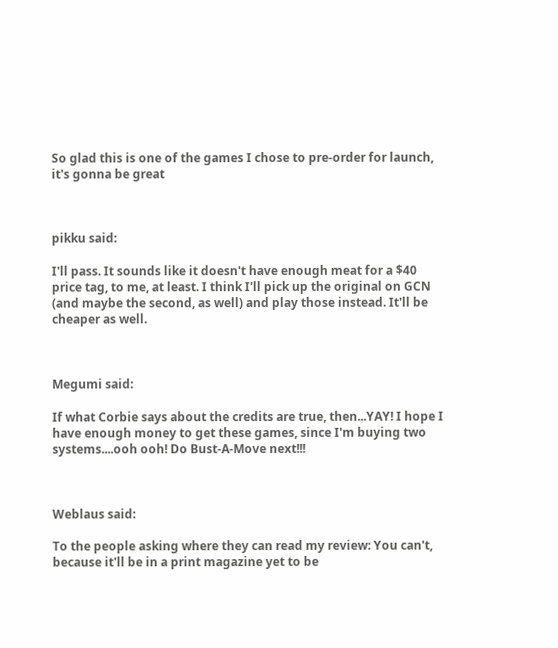So glad this is one of the games I chose to pre-order for launch, it's gonna be great



pikku said:

I'll pass. It sounds like it doesn't have enough meat for a $40 price tag, to me, at least. I think I'll pick up the original on GCN (and maybe the second, as well) and play those instead. It'll be cheaper as well.



Megumi said:

If what Corbie says about the credits are true, then...YAY! I hope I have enough money to get these games, since I'm buying two systems....ooh ooh! Do Bust-A-Move next!!!



Weblaus said:

To the people asking where they can read my review: You can't, because it'll be in a print magazine yet to be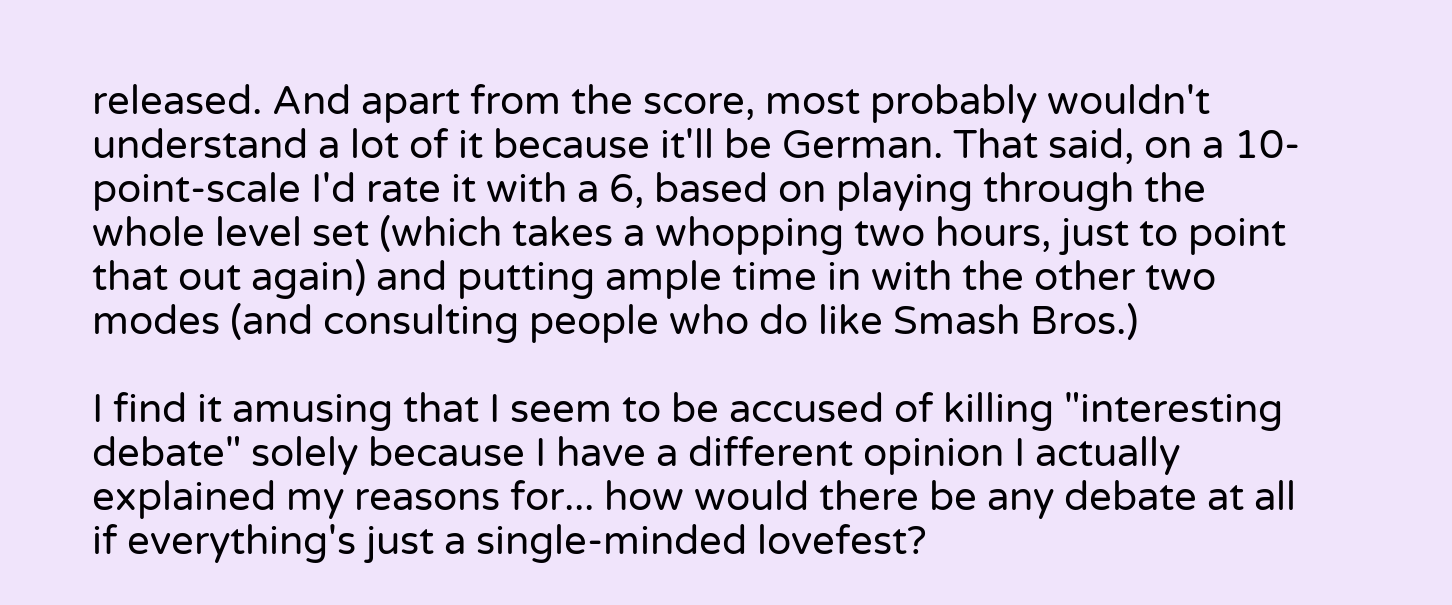released. And apart from the score, most probably wouldn't understand a lot of it because it'll be German. That said, on a 10-point-scale I'd rate it with a 6, based on playing through the whole level set (which takes a whopping two hours, just to point that out again) and putting ample time in with the other two modes (and consulting people who do like Smash Bros.)

I find it amusing that I seem to be accused of killing "interesting debate" solely because I have a different opinion I actually explained my reasons for... how would there be any debate at all if everything's just a single-minded lovefest?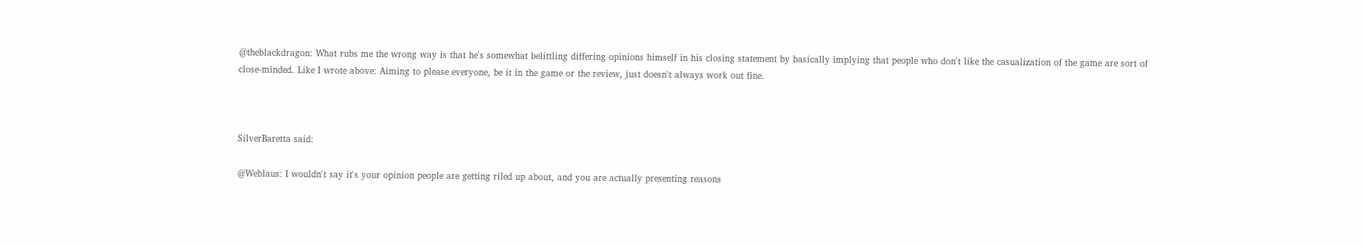@theblackdragon: What rubs me the wrong way is that he's somewhat belittling differing opinions himself in his closing statement by basically implying that people who don't like the casualization of the game are sort of close-minded. Like I wrote above: Aiming to please everyone, be it in the game or the review, just doesn't always work out fine.



SilverBaretta said:

@Weblaus: I wouldn't say it's your opinion people are getting riled up about, and you are actually presenting reasons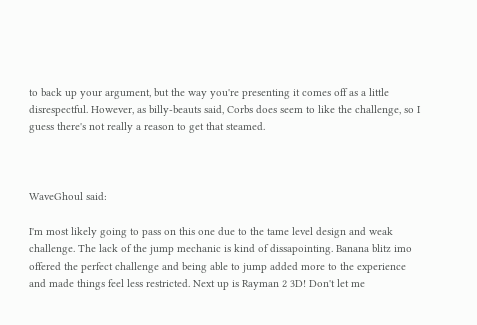to back up your argument, but the way you're presenting it comes off as a little disrespectful. However, as billy-beauts said, Corbs does seem to like the challenge, so I guess there's not really a reason to get that steamed.



WaveGhoul said:

I'm most likely going to pass on this one due to the tame level design and weak challenge. The lack of the jump mechanic is kind of dissapointing. Banana blitz imo offered the perfect challenge and being able to jump added more to the experience and made things feel less restricted. Next up is Rayman 2 3D! Don't let me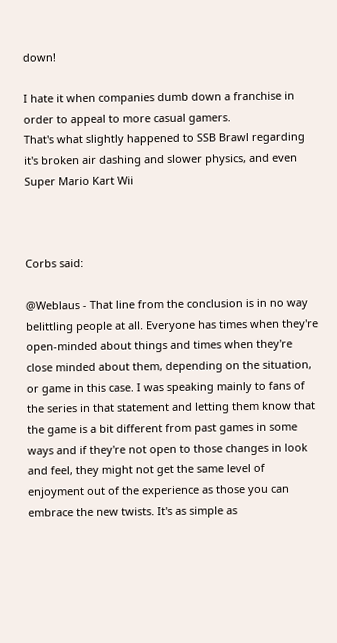down!

I hate it when companies dumb down a franchise in order to appeal to more casual gamers.
That's what slightly happened to SSB Brawl regarding it's broken air dashing and slower physics, and even Super Mario Kart Wii



Corbs said:

@Weblaus - That line from the conclusion is in no way belittling people at all. Everyone has times when they're open-minded about things and times when they're close minded about them, depending on the situation, or game in this case. I was speaking mainly to fans of the series in that statement and letting them know that the game is a bit different from past games in some ways and if they're not open to those changes in look and feel, they might not get the same level of enjoyment out of the experience as those you can embrace the new twists. It's as simple as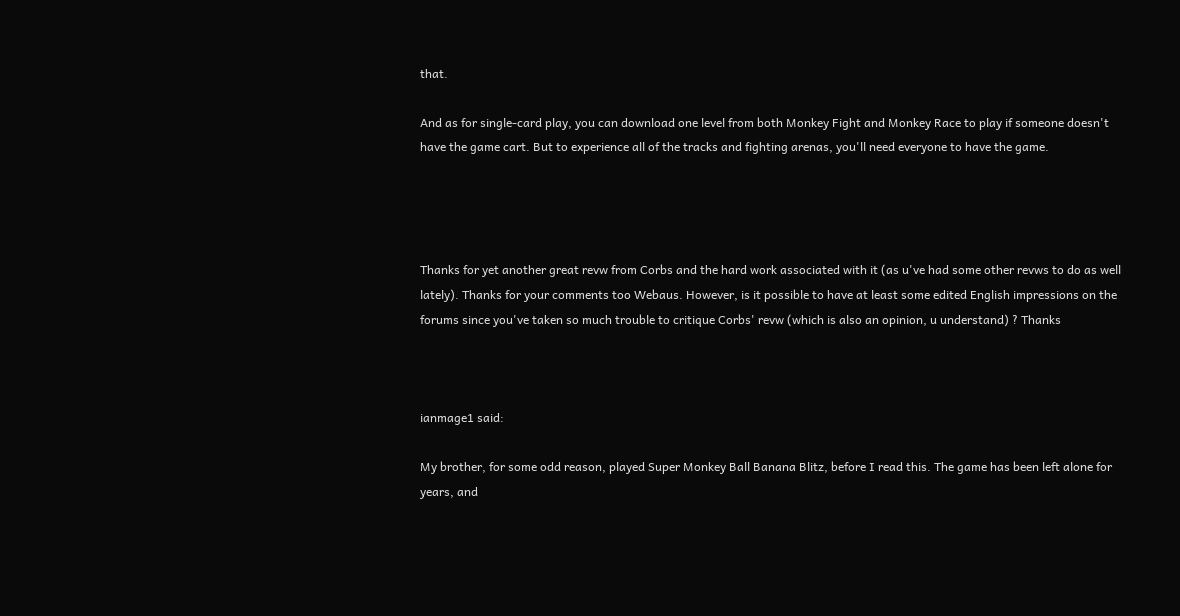that.

And as for single-card play, you can download one level from both Monkey Fight and Monkey Race to play if someone doesn't have the game cart. But to experience all of the tracks and fighting arenas, you'll need everyone to have the game.




Thanks for yet another great revw from Corbs and the hard work associated with it (as u've had some other revws to do as well lately). Thanks for your comments too Webaus. However, is it possible to have at least some edited English impressions on the forums since you've taken so much trouble to critique Corbs' revw (which is also an opinion, u understand) ? Thanks



ianmage1 said:

My brother, for some odd reason, played Super Monkey Ball Banana Blitz, before I read this. The game has been left alone for years, and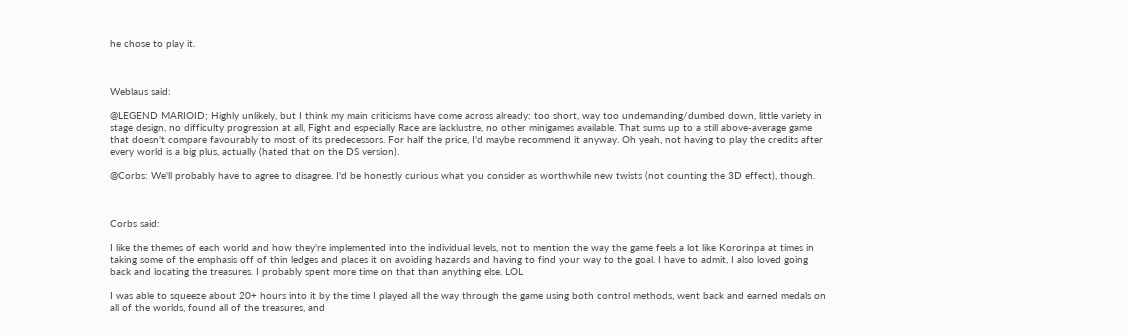he chose to play it.



Weblaus said:

@LEGEND MARIOID; Highly unlikely, but I think my main criticisms have come across already: too short, way too undemanding/dumbed down, little variety in stage design, no difficulty progression at all, Fight and especially Race are lacklustre, no other minigames available. That sums up to a still above-average game that doesn't compare favourably to most of its predecessors. For half the price, I'd maybe recommend it anyway. Oh yeah, not having to play the credits after every world is a big plus, actually (hated that on the DS version).

@Corbs: We'll probably have to agree to disagree. I'd be honestly curious what you consider as worthwhile new twists (not counting the 3D effect), though.



Corbs said:

I like the themes of each world and how they're implemented into the individual levels, not to mention the way the game feels a lot like Kororinpa at times in taking some of the emphasis off of thin ledges and places it on avoiding hazards and having to find your way to the goal. I have to admit, I also loved going back and locating the treasures. I probably spent more time on that than anything else. LOL

I was able to squeeze about 20+ hours into it by the time I played all the way through the game using both control methods, went back and earned medals on all of the worlds, found all of the treasures, and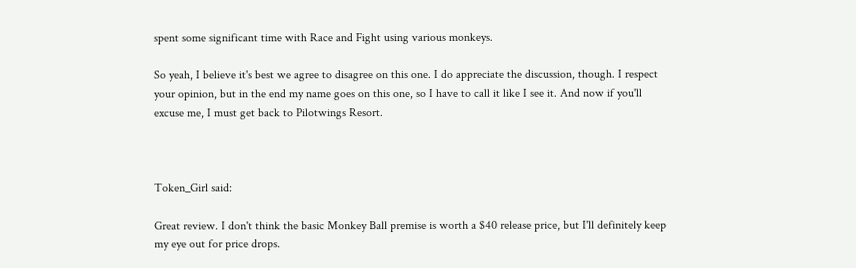spent some significant time with Race and Fight using various monkeys.

So yeah, I believe it's best we agree to disagree on this one. I do appreciate the discussion, though. I respect your opinion, but in the end my name goes on this one, so I have to call it like I see it. And now if you'll excuse me, I must get back to Pilotwings Resort.



Token_Girl said:

Great review. I don't think the basic Monkey Ball premise is worth a $40 release price, but I'll definitely keep my eye out for price drops.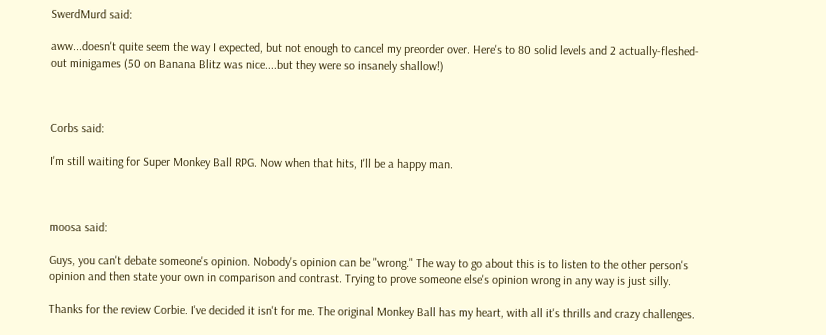SwerdMurd said:

aww...doesn't quite seem the way I expected, but not enough to cancel my preorder over. Here's to 80 solid levels and 2 actually-fleshed-out minigames (50 on Banana Blitz was nice....but they were so insanely shallow!)



Corbs said:

I'm still waiting for Super Monkey Ball RPG. Now when that hits, I'll be a happy man.



moosa said:

Guys, you can't debate someone's opinion. Nobody's opinion can be "wrong." The way to go about this is to listen to the other person's opinion and then state your own in comparison and contrast. Trying to prove someone else's opinion wrong in any way is just silly.

Thanks for the review Corbie. I've decided it isn't for me. The original Monkey Ball has my heart, with all it's thrills and crazy challenges.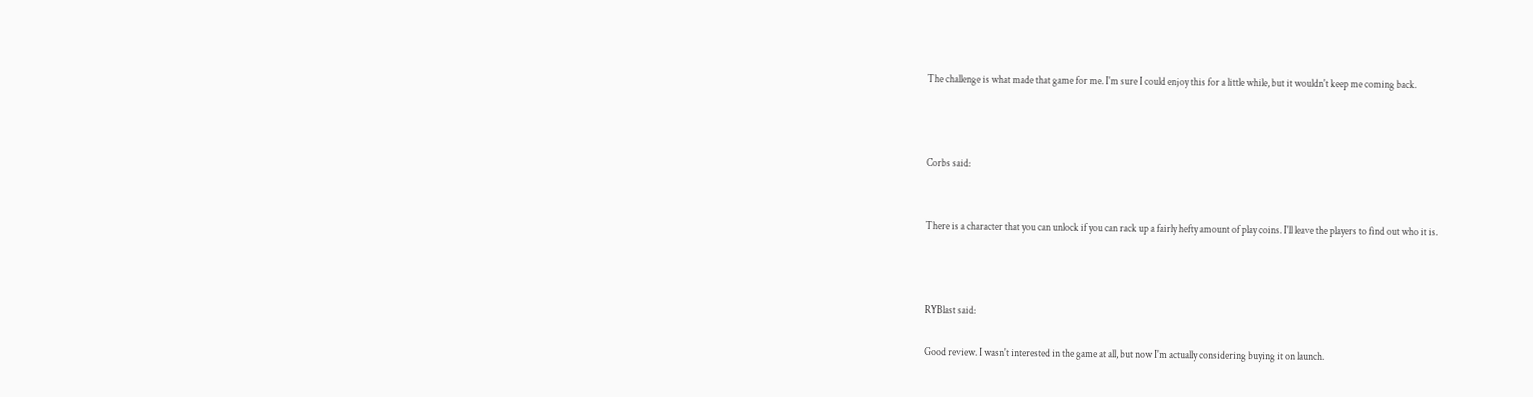The challenge is what made that game for me. I'm sure I could enjoy this for a little while, but it wouldn't keep me coming back.



Corbs said:


There is a character that you can unlock if you can rack up a fairly hefty amount of play coins. I'll leave the players to find out who it is.



RYBlast said:

Good review. I wasn't interested in the game at all, but now I'm actually considering buying it on launch.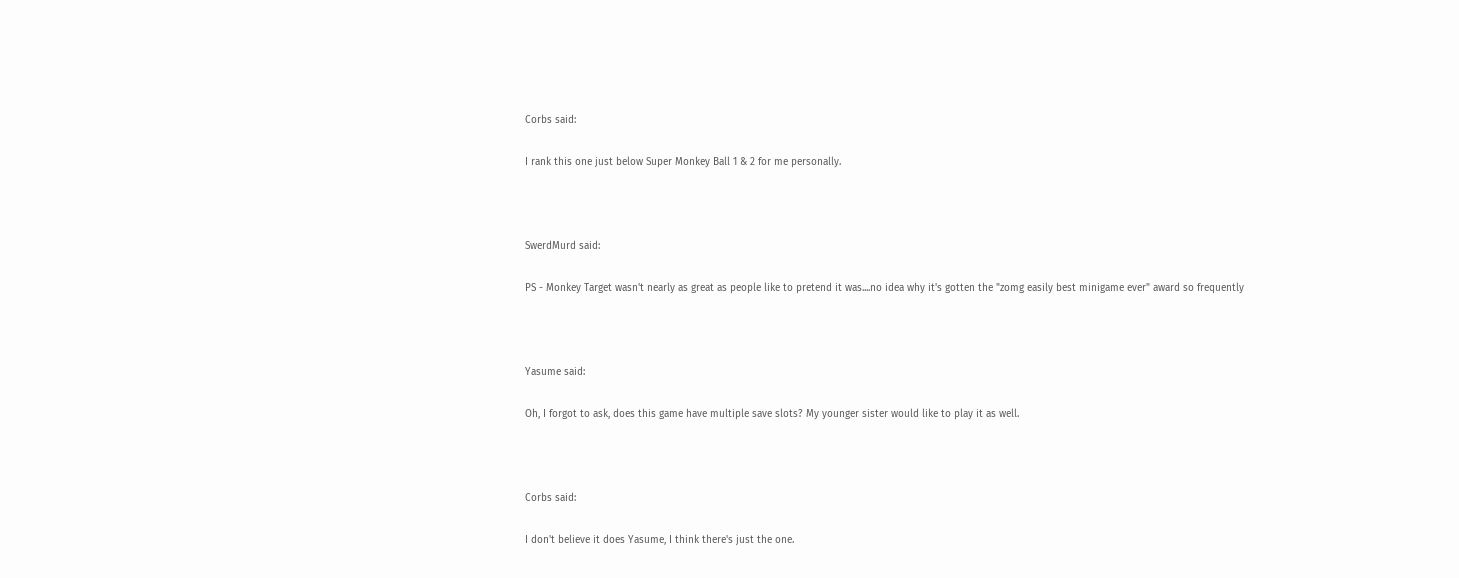Corbs said:

I rank this one just below Super Monkey Ball 1 & 2 for me personally.



SwerdMurd said:

PS - Monkey Target wasn't nearly as great as people like to pretend it was....no idea why it's gotten the "zomg easily best minigame ever" award so frequently



Yasume said:

Oh, I forgot to ask, does this game have multiple save slots? My younger sister would like to play it as well.



Corbs said:

I don't believe it does Yasume, I think there's just the one.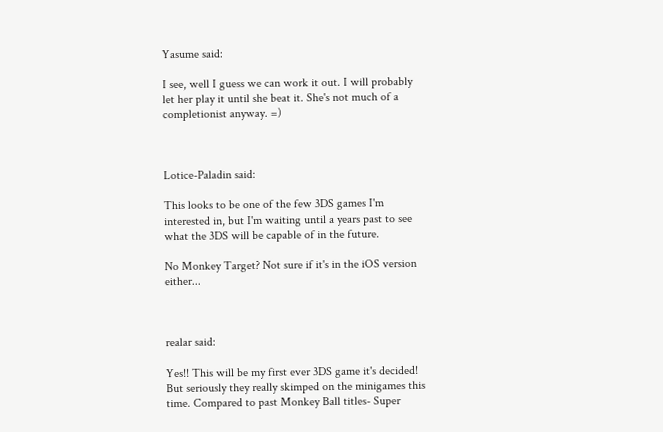Yasume said:

I see, well I guess we can work it out. I will probably let her play it until she beat it. She's not much of a completionist anyway. =)



Lotice-Paladin said:

This looks to be one of the few 3DS games I'm interested in, but I'm waiting until a years past to see what the 3DS will be capable of in the future.

No Monkey Target? Not sure if it's in the iOS version either...



realar said:

Yes!! This will be my first ever 3DS game it's decided!
But seriously they really skimped on the minigames this time. Compared to past Monkey Ball titles- Super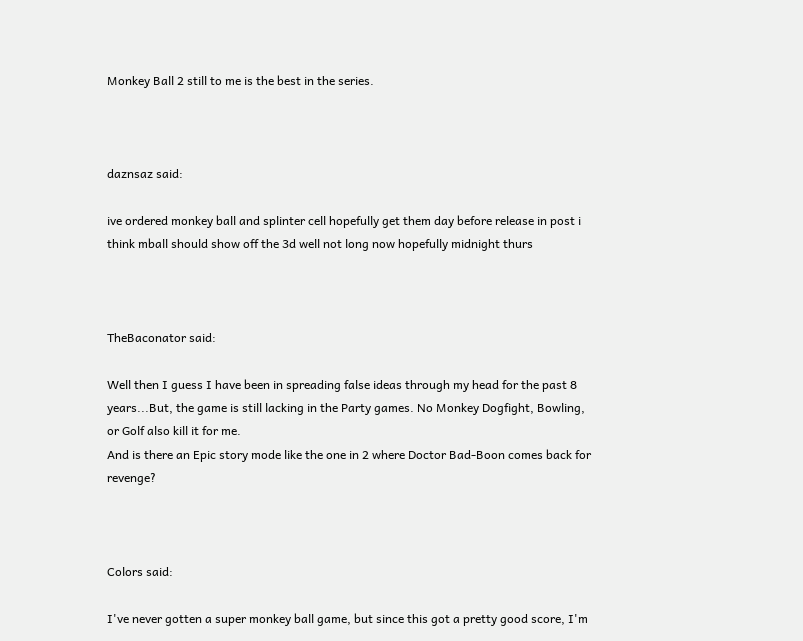Monkey Ball 2 still to me is the best in the series.



daznsaz said:

ive ordered monkey ball and splinter cell hopefully get them day before release in post i think mball should show off the 3d well not long now hopefully midnight thurs



TheBaconator said:

Well then I guess I have been in spreading false ideas through my head for the past 8 years...But, the game is still lacking in the Party games. No Monkey Dogfight, Bowling, or Golf also kill it for me.
And is there an Epic story mode like the one in 2 where Doctor Bad-Boon comes back for revenge?



Colors said:

I've never gotten a super monkey ball game, but since this got a pretty good score, I'm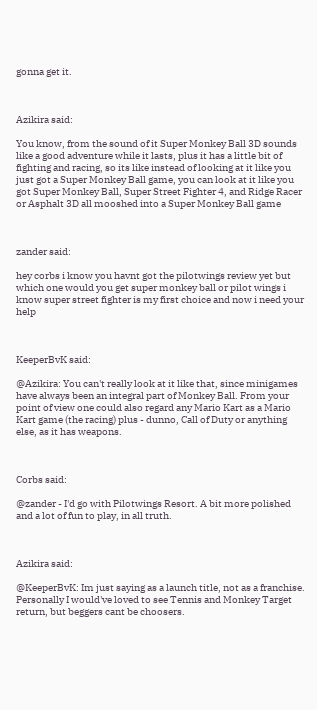gonna get it.



Azikira said:

You know, from the sound of it Super Monkey Ball 3D sounds like a good adventure while it lasts, plus it has a little bit of fighting and racing, so its like instead of looking at it like you just got a Super Monkey Ball game, you can look at it like you got Super Monkey Ball, Super Street Fighter 4, and Ridge Racer or Asphalt 3D all mooshed into a Super Monkey Ball game



zander said:

hey corbs i know you havnt got the pilotwings review yet but which one would you get super monkey ball or pilot wings i know super street fighter is my first choice and now i need your help



KeeperBvK said:

@Azikira: You can't really look at it like that, since minigames have always been an integral part of Monkey Ball. From your point of view one could also regard any Mario Kart as a Mario Kart game (the racing) plus - dunno, Call of Duty or anything else, as it has weapons.



Corbs said:

@zander - I'd go with Pilotwings Resort. A bit more polished and a lot of fun to play, in all truth.



Azikira said:

@KeeperBvK: Im just saying as a launch title, not as a franchise. Personally I would've loved to see Tennis and Monkey Target return, but beggers cant be choosers.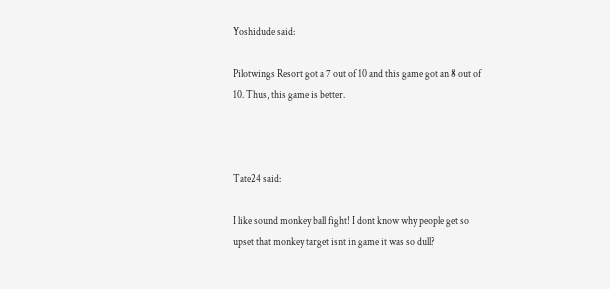Yoshidude said:

Pilotwings Resort got a 7 out of 10 and this game got an 8 out of 10. Thus, this game is better.



Tate24 said:

I like sound monkey ball fight! I dont know why people get so upset that monkey target isnt in game it was so dull?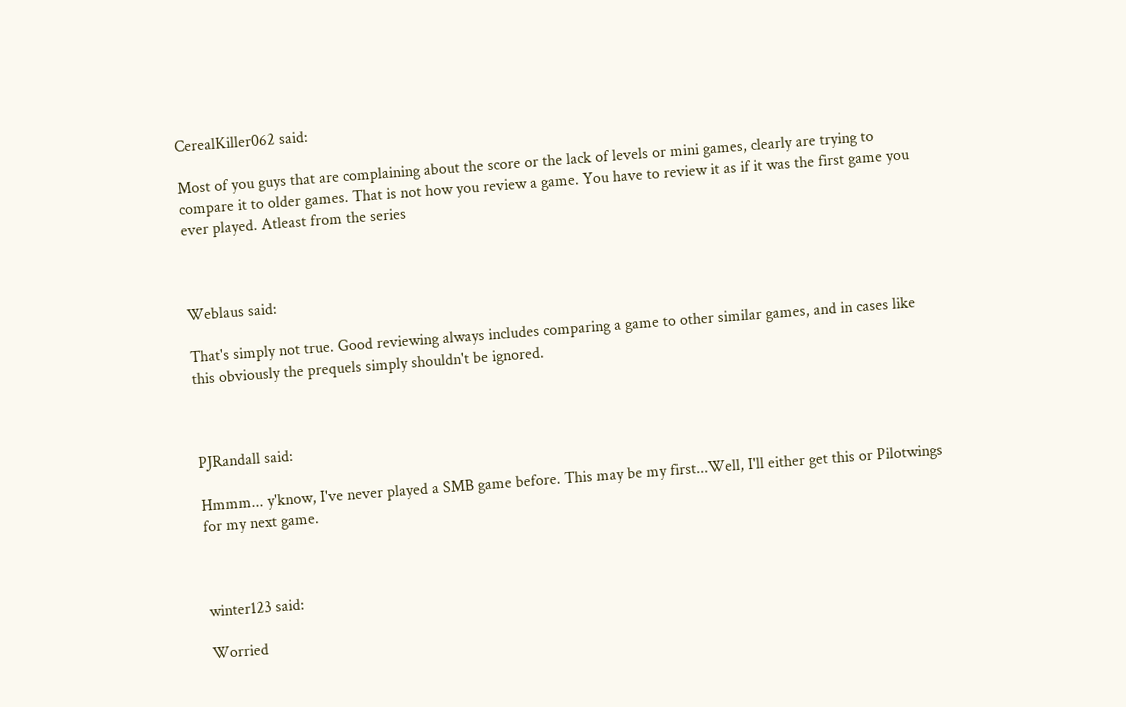CerealKiller062 said:

Most of you guys that are complaining about the score or the lack of levels or mini games, clearly are trying to compare it to older games. That is not how you review a game. You have to review it as if it was the first game you ever played. Atleast from the series



Weblaus said:

That's simply not true. Good reviewing always includes comparing a game to other similar games, and in cases like this obviously the prequels simply shouldn't be ignored.



PJRandall said:

Hmmm... y'know, I've never played a SMB game before. This may be my first...Well, I'll either get this or Pilotwings for my next game.



winter123 said:

Worried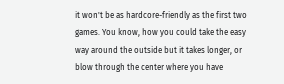it won't be as hardcore-friendly as the first two games. You know, how you could take the easy way around the outside but it takes longer, or blow through the center where you have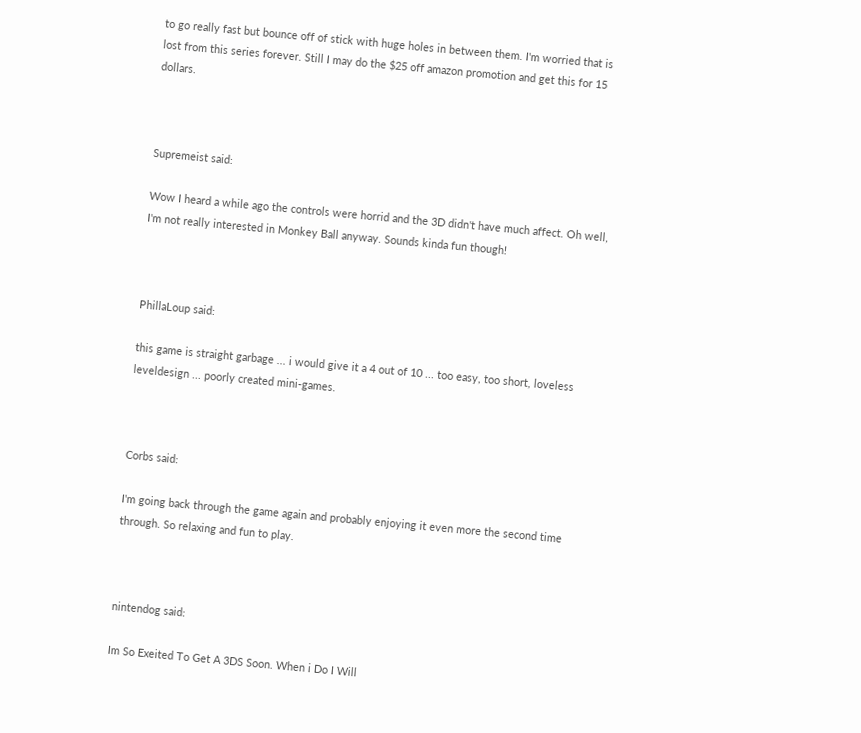to go really fast but bounce off of stick with huge holes in between them. I'm worried that is lost from this series forever. Still I may do the $25 off amazon promotion and get this for 15 dollars.



Supremeist said:

Wow I heard a while ago the controls were horrid and the 3D didn't have much affect. Oh well, I'm not really interested in Monkey Ball anyway. Sounds kinda fun though!



PhillaLoup said:

this game is straight garbage ... i would give it a 4 out of 10 ... too easy, too short, loveless leveldesign ... poorly created mini-games.



Corbs said:

I'm going back through the game again and probably enjoying it even more the second time through. So relaxing and fun to play.



nintendog said:

Im So Exeited To Get A 3DS Soon. When i Do I Will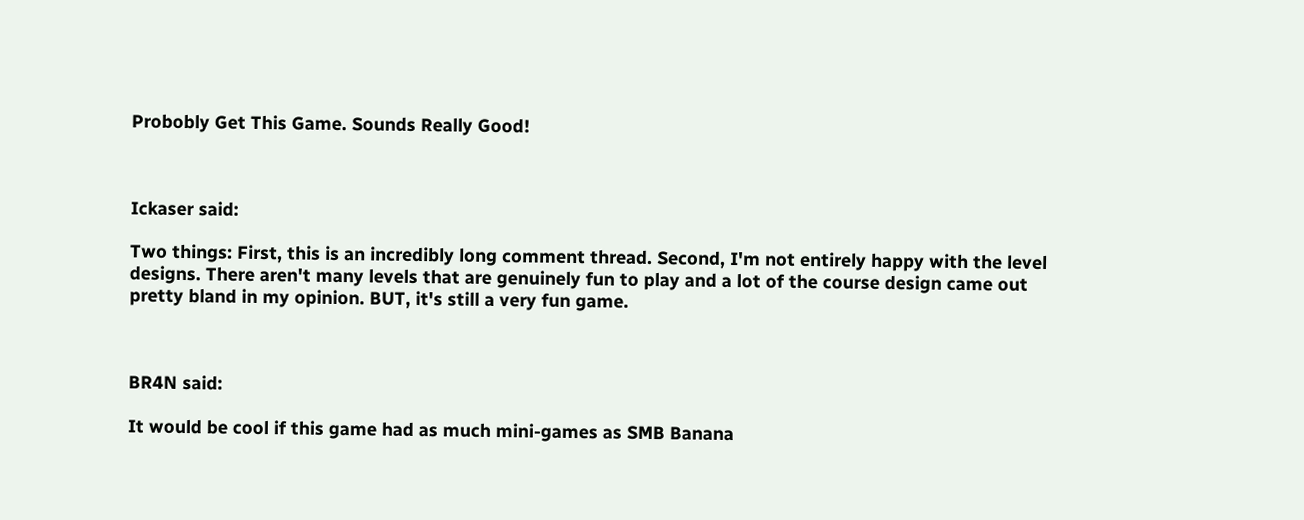Probobly Get This Game. Sounds Really Good!



Ickaser said:

Two things: First, this is an incredibly long comment thread. Second, I'm not entirely happy with the level designs. There aren't many levels that are genuinely fun to play and a lot of the course design came out pretty bland in my opinion. BUT, it's still a very fun game.



BR4N said:

It would be cool if this game had as much mini-games as SMB Banana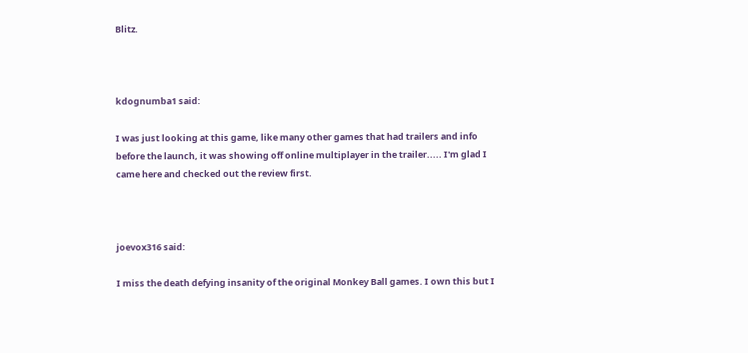Blitz.



kdognumba1 said:

I was just looking at this game, like many other games that had trailers and info before the launch, it was showing off online multiplayer in the trailer..... I'm glad I came here and checked out the review first.



joevox316 said:

I miss the death defying insanity of the original Monkey Ball games. I own this but I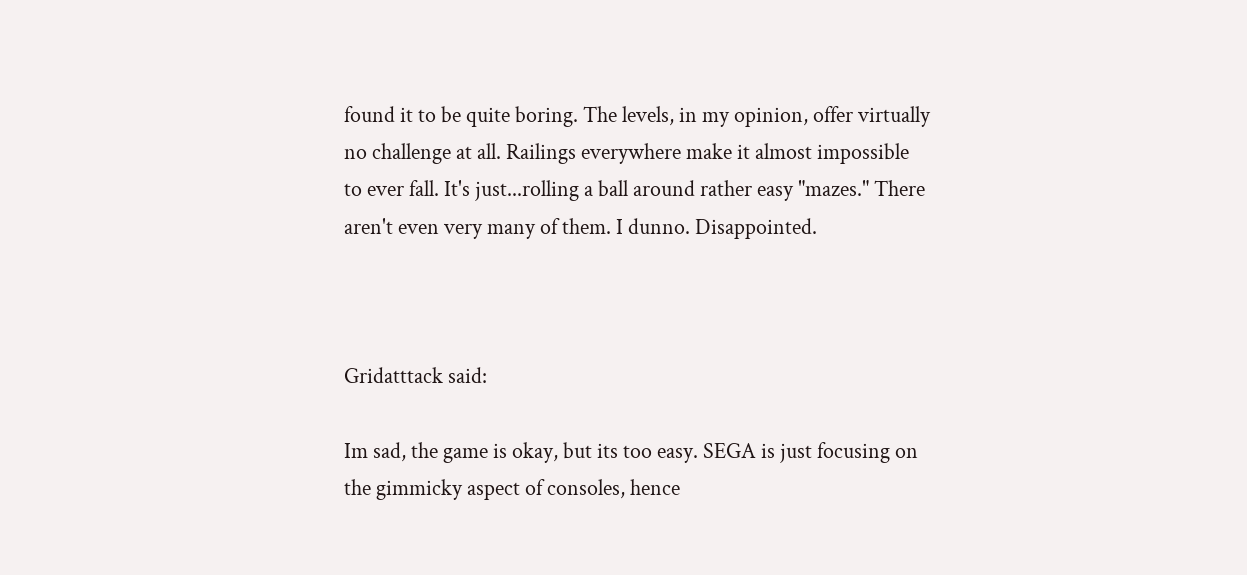found it to be quite boring. The levels, in my opinion, offer virtually no challenge at all. Railings everywhere make it almost impossible to ever fall. It's just...rolling a ball around rather easy "mazes." There aren't even very many of them. I dunno. Disappointed.



Gridatttack said:

Im sad, the game is okay, but its too easy. SEGA is just focusing on the gimmicky aspect of consoles, hence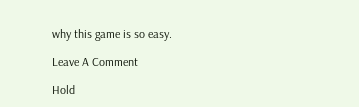why this game is so easy.

Leave A Comment

Hold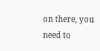on there, you need to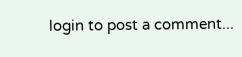login to post a comment...